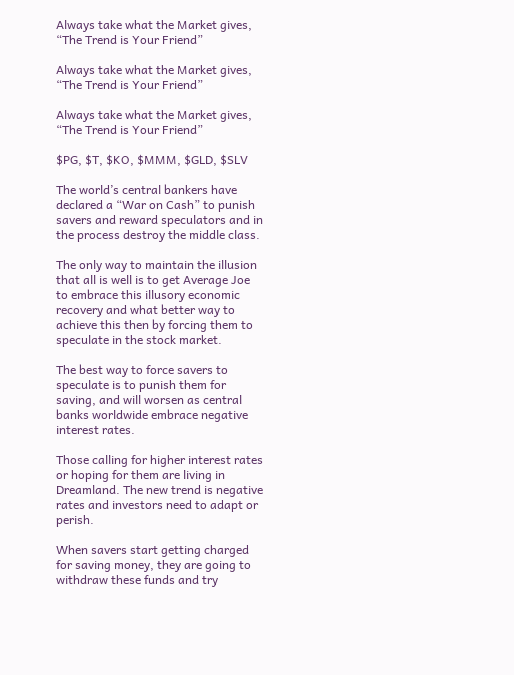Always take what the Market gives, “The Trend is Your Friend”

Always take what the Market gives, “The Trend is Your Friend”

Always take what the Market gives, “The Trend is Your Friend”

$PG, $T, $KO, $MMM, $GLD, $SLV

The world’s central bankers have declared a “War on Cash” to punish savers and reward speculators and in the process destroy the middle class.

The only way to maintain the illusion that all is well is to get Average Joe to embrace this illusory economic recovery and what better way to achieve this then by forcing them to speculate in the stock market.

The best way to force savers to speculate is to punish them for saving, and will worsen as central banks worldwide embrace negative interest rates.

Those calling for higher interest rates or hoping for them are living in Dreamland. The new trend is negative rates and investors need to adapt or perish.

When savers start getting charged for saving money, they are going to withdraw these funds and try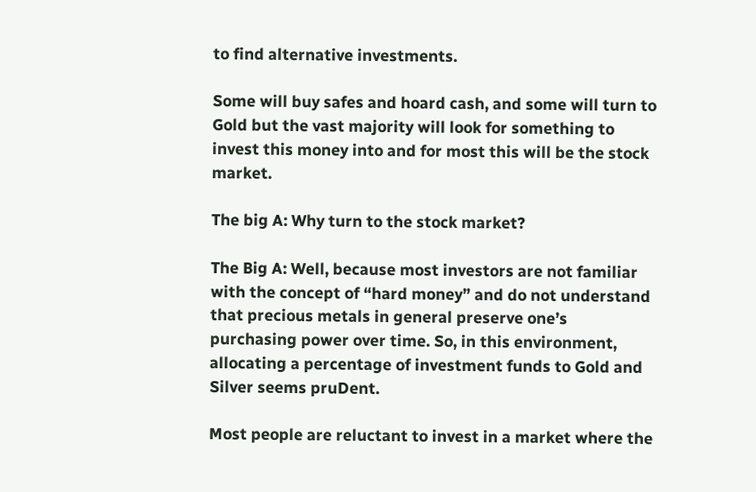to find alternative investments.

Some will buy safes and hoard cash, and some will turn to Gold but the vast majority will look for something to invest this money into and for most this will be the stock market.

The big A: Why turn to the stock market?

The Big A: Well, because most investors are not familiar with the concept of “hard money” and do not understand that precious metals in general preserve one’s purchasing power over time. So, in this environment, allocating a percentage of investment funds to Gold and Silver seems pruDent.

Most people are reluctant to invest in a market where the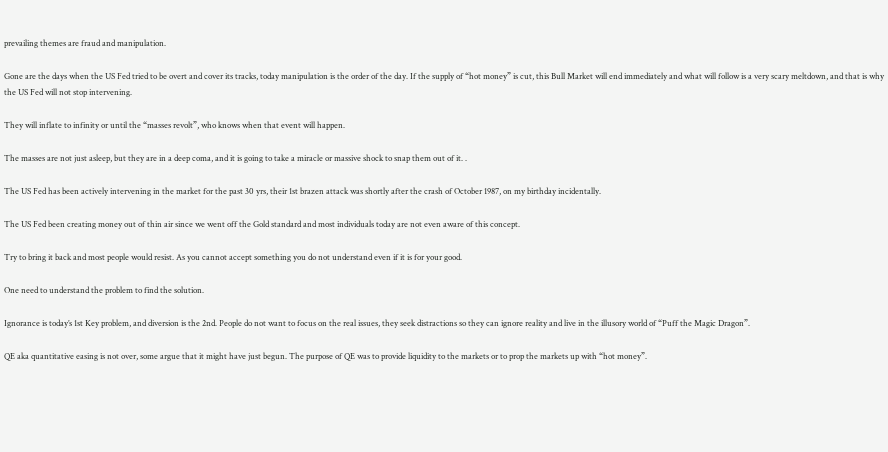prevailing themes are fraud and manipulation.

Gone are the days when the US Fed tried to be overt and cover its tracks, today manipulation is the order of the day. If the supply of “hot money” is cut, this Bull Market will end immediately and what will follow is a very scary meltdown, and that is why the US Fed will not stop intervening.

They will inflate to infinity or until the “masses revolt”, who knows when that event will happen.

The masses are not just asleep, but they are in a deep coma, and it is going to take a miracle or massive shock to snap them out of it. .

The US Fed has been actively intervening in the market for the past 30 yrs, their 1st brazen attack was shortly after the crash of October 1987, on my birthday incidentally.

The US Fed been creating money out of thin air since we went off the Gold standard and most individuals today are not even aware of this concept.

Try to bring it back and most people would resist. As you cannot accept something you do not understand even if it is for your good.

One need to understand the problem to find the solution.

Ignorance is today’s 1st Key problem, and diversion is the 2nd. People do not want to focus on the real issues, they seek distractions so they can ignore reality and live in the illusory world of “Puff the Magic Dragon”.

QE aka quantitative easing is not over, some argue that it might have just begun. The purpose of QE was to provide liquidity to the markets or to prop the markets up with “hot money”.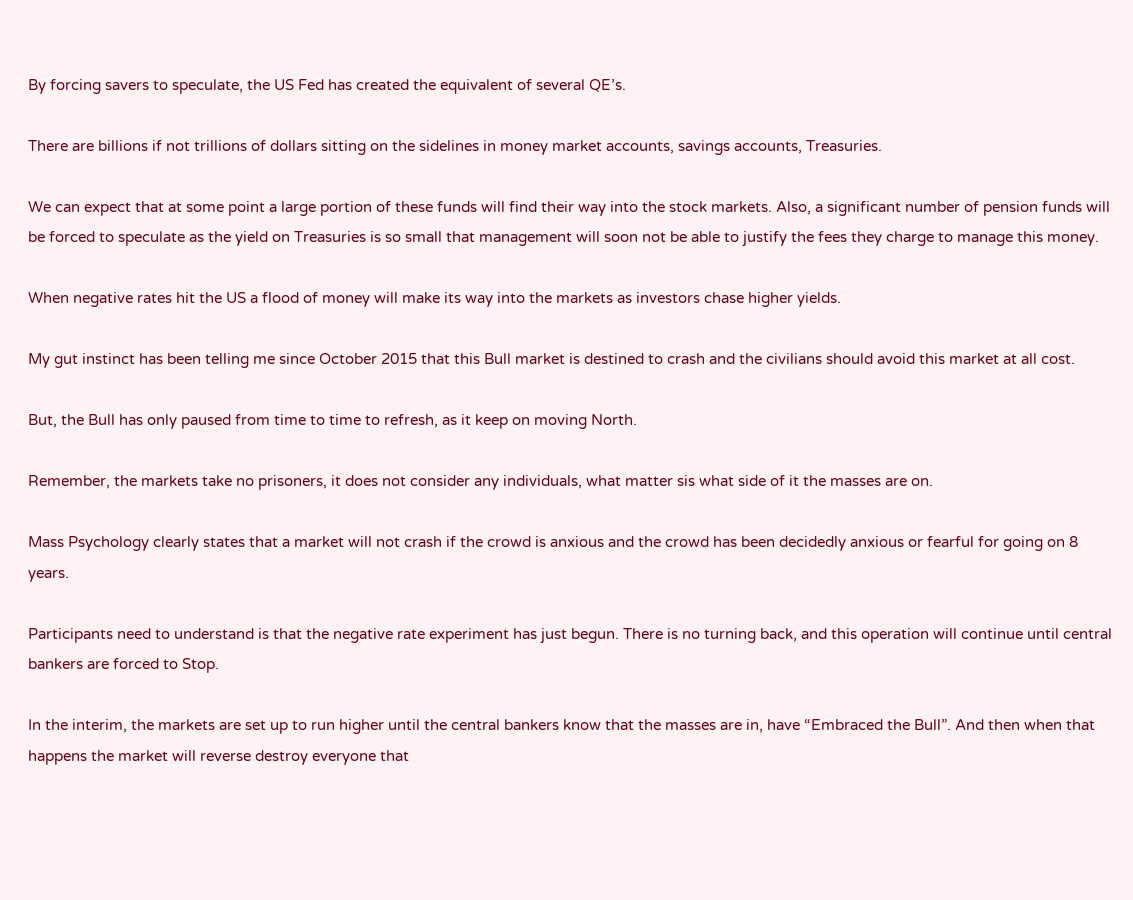By forcing savers to speculate, the US Fed has created the equivalent of several QE’s.

There are billions if not trillions of dollars sitting on the sidelines in money market accounts, savings accounts, Treasuries.

We can expect that at some point a large portion of these funds will find their way into the stock markets. Also, a significant number of pension funds will be forced to speculate as the yield on Treasuries is so small that management will soon not be able to justify the fees they charge to manage this money.

When negative rates hit the US a flood of money will make its way into the markets as investors chase higher yields.

My gut instinct has been telling me since October 2015 that this Bull market is destined to crash and the civilians should avoid this market at all cost.

But, the Bull has only paused from time to time to refresh, as it keep on moving North.

Remember, the markets take no prisoners, it does not consider any individuals, what matter sis what side of it the masses are on.

Mass Psychology clearly states that a market will not crash if the crowd is anxious and the crowd has been decidedly anxious or fearful for going on 8 years.

Participants need to understand is that the negative rate experiment has just begun. There is no turning back, and this operation will continue until central bankers are forced to Stop.

In the interim, the markets are set up to run higher until the central bankers know that the masses are in, have “Embraced the Bull”. And then when that happens the market will reverse destroy everyone that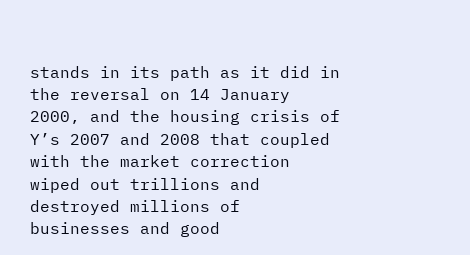stands in its path as it did in the reversal on 14 January 2000, and the housing crisis of Y’s 2007 and 2008 that coupled with the market correction wiped out trillions and destroyed millions of businesses and good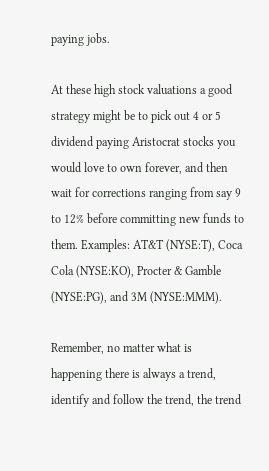paying jobs.

At these high stock valuations a good strategy might be to pick out 4 or 5 dividend paying Aristocrat stocks you would love to own forever, and then wait for corrections ranging from say 9 to 12% before committing new funds to them. Examples: AT&T (NYSE:T), Coca Cola (NYSE:KO), Procter & Gamble (NYSE:PG), and 3M (NYSE:MMM).

Remember, no matter what is happening there is always a trend, identify and follow the trend, the trend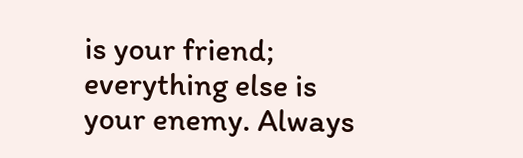is your friend; everything else is your enemy. Always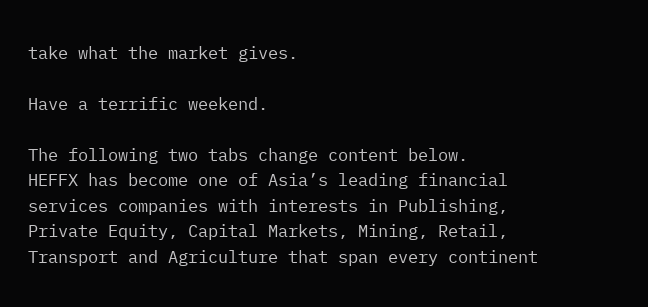take what the market gives.

Have a terrific weekend.

The following two tabs change content below.
HEFFX has become one of Asia’s leading financial services companies with interests in Publishing, Private Equity, Capital Markets, Mining, Retail, Transport and Agriculture that span every continent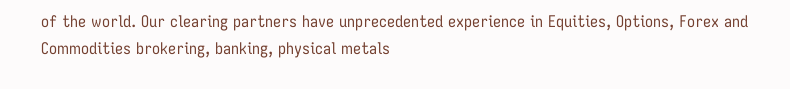of the world. Our clearing partners have unprecedented experience in Equities, Options, Forex and Commodities brokering, banking, physical metals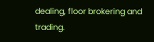dealing, floor brokering and trading.